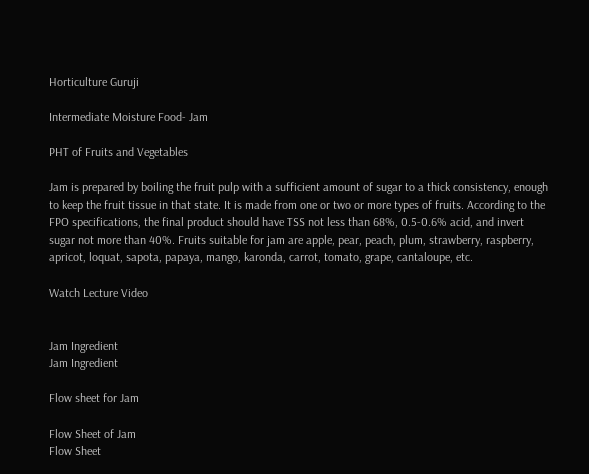Horticulture Guruji

Intermediate Moisture Food- Jam

PHT of Fruits and Vegetables

Jam is prepared by boiling the fruit pulp with a sufficient amount of sugar to a thick consistency, enough to keep the fruit tissue in that state. It is made from one or two or more types of fruits. According to the FPO specifications, the final product should have TSS not less than 68%, 0.5-0.6% acid, and invert sugar not more than 40%. Fruits suitable for jam are apple, pear, peach, plum, strawberry, raspberry, apricot, loquat, sapota, papaya, mango, karonda, carrot, tomato, grape, cantaloupe, etc.

Watch Lecture Video


Jam Ingredient
Jam Ingredient

Flow sheet for Jam

Flow Sheet of Jam
Flow Sheet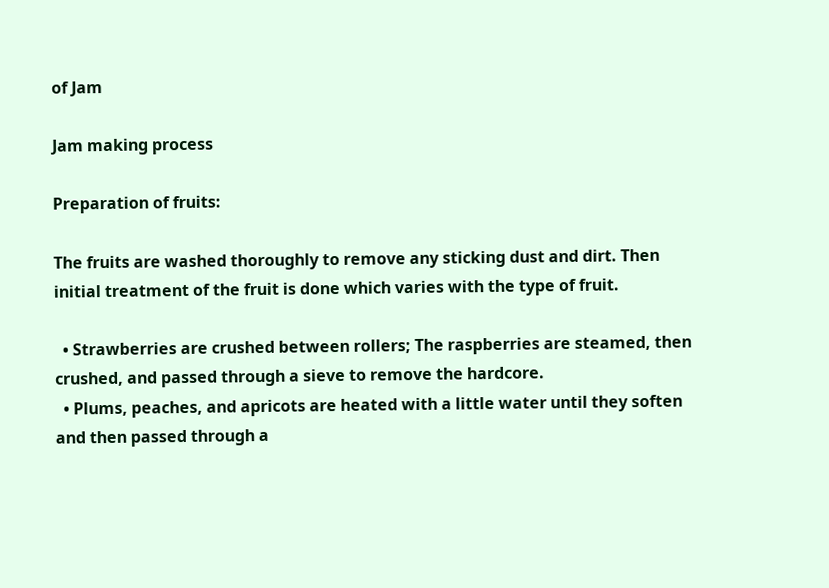of Jam

Jam making process

Preparation of fruits:

The fruits are washed thoroughly to remove any sticking dust and dirt. Then initial treatment of the fruit is done which varies with the type of fruit.

  • Strawberries are crushed between rollers; The raspberries are steamed, then crushed, and passed through a sieve to remove the hardcore.
  • Plums, peaches, and apricots are heated with a little water until they soften and then passed through a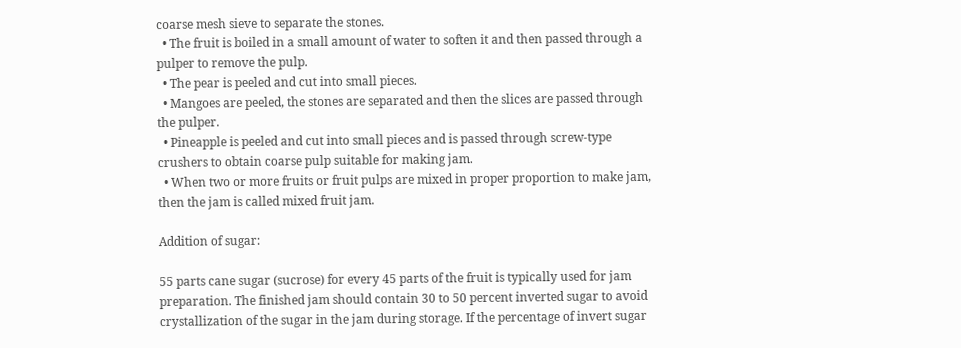coarse mesh sieve to separate the stones.
  • The fruit is boiled in a small amount of water to soften it and then passed through a pulper to remove the pulp.
  • The pear is peeled and cut into small pieces.
  • Mangoes are peeled, the stones are separated and then the slices are passed through the pulper.
  • Pineapple is peeled and cut into small pieces and is passed through screw-type crushers to obtain coarse pulp suitable for making jam.
  • When two or more fruits or fruit pulps are mixed in proper proportion to make jam, then the jam is called mixed fruit jam.

Addition of sugar:

55 parts cane sugar (sucrose) for every 45 parts of the fruit is typically used for jam preparation. The finished jam should contain 30 to 50 percent inverted sugar to avoid crystallization of the sugar in the jam during storage. If the percentage of invert sugar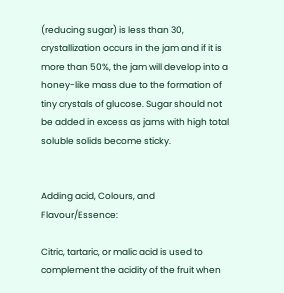(reducing sugar) is less than 30, crystallization occurs in the jam and if it is more than 50%, the jam will develop into a honey-like mass due to the formation of tiny crystals of glucose. Sugar should not be added in excess as jams with high total soluble solids become sticky.


Adding acid, Colours, and Flavour/Essence:

Citric, tartaric, or malic acid is used to complement the acidity of the fruit when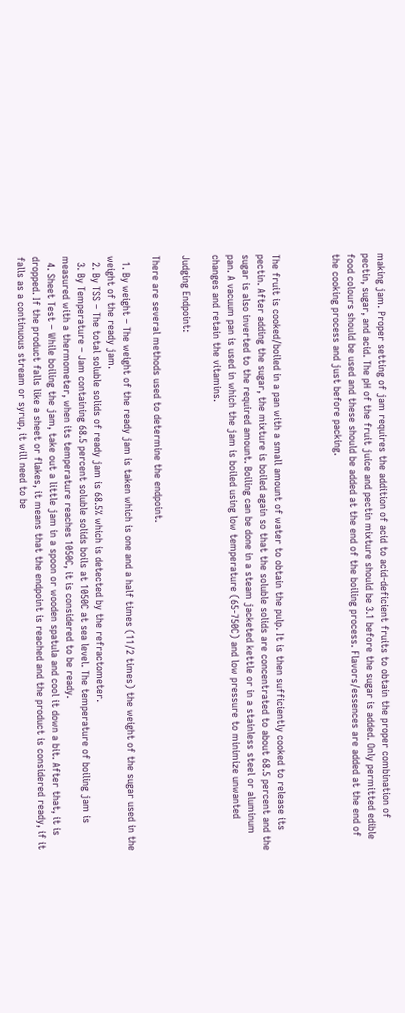making jam. Proper setting of jam requires the addition of acid to acid-deficient fruits to obtain the proper combination of pectin, sugar, and acid. The pH of the fruit juice and pectin mixture should be 3.1 before the sugar is added. Only permitted edible food colours should be used and these should be added at the end of the boiling process. Flavors/essences are added at the end of the cooking process and just before packing.



The fruit is cooked/boiled in a pan with a small amount of water to obtain the pulp. It is then sufficiently cooked to release its pectin. After adding the sugar, the mixture is boiled again so that the soluble solids are concentrated to about 68.5 percent and the sugar is also inverted to the required amount. Boiling can be done in a steam jacketed kettle or in a stainless steel or aluminum pan. A vacuum pan is used in which the jam is boiled using low temperature (65-750C) and low pressure to minimize unwanted changes and retain the vitamins.

Judging Endpoint:

There are several methods used to determine the endpoint.

  1. By weight – The weight of the ready jam is taken which is one and a half times (11/2 times) the weight of the sugar used in the weight of the ready jam.
  2. By TSS – The total soluble solids of ready jam is 68.5% which is detected by the refractometer.
  3. By Temperature – Jam containing 68.5 percent soluble solids boils at 1050C at sea level. The temperature of boiling jam is measured with a thermometer, when its temperature reaches 1050C, it is considered to be ready.
  4. Sheet Test – While boiling the jam, take out a little jam in a spoon or wooden spatula and cool it down a bit. After that, it is dropped. If the product falls like a sheet or flakes, it means that the endpoint is reached and the product is considered ready, if it falls as a continuous stream or syrup, it will need to be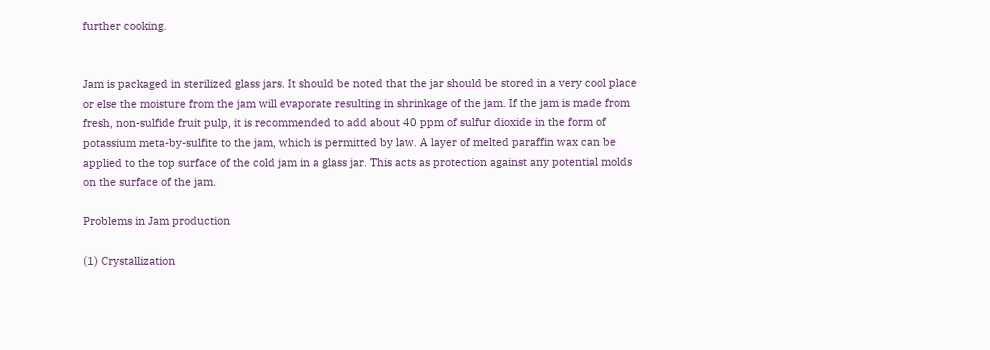further cooking.


Jam is packaged in sterilized glass jars. It should be noted that the jar should be stored in a very cool place or else the moisture from the jam will evaporate resulting in shrinkage of the jam. If the jam is made from fresh, non-sulfide fruit pulp, it is recommended to add about 40 ppm of sulfur dioxide in the form of potassium meta-by-sulfite to the jam, which is permitted by law. A layer of melted paraffin wax can be applied to the top surface of the cold jam in a glass jar. This acts as protection against any potential molds on the surface of the jam.

Problems in Jam production

(1) Crystallization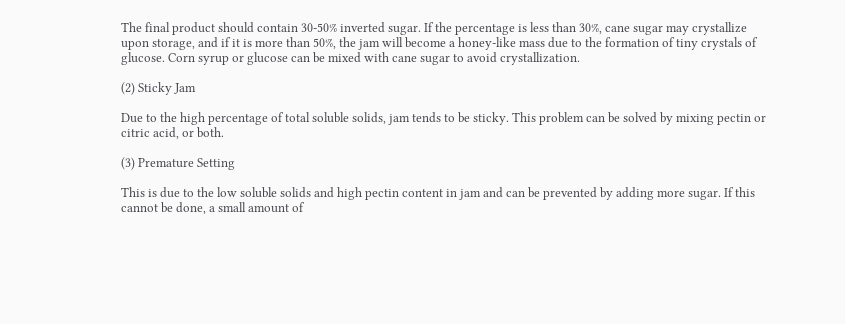The final product should contain 30-50% inverted sugar. If the percentage is less than 30%, cane sugar may crystallize upon storage, and if it is more than 50%, the jam will become a honey-like mass due to the formation of tiny crystals of glucose. Corn syrup or glucose can be mixed with cane sugar to avoid crystallization.

(2) Sticky Jam

Due to the high percentage of total soluble solids, jam tends to be sticky. This problem can be solved by mixing pectin or citric acid, or both.

(3) Premature Setting

This is due to the low soluble solids and high pectin content in jam and can be prevented by adding more sugar. If this cannot be done, a small amount of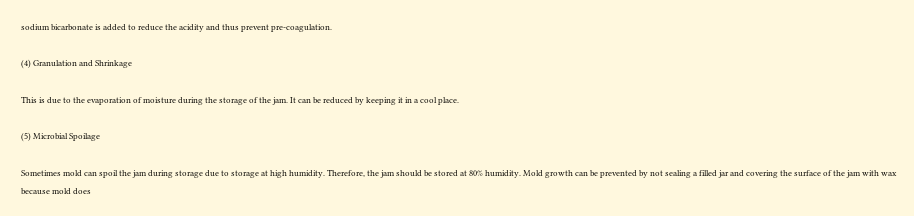sodium bicarbonate is added to reduce the acidity and thus prevent pre-coagulation.

(4) Granulation and Shrinkage

This is due to the evaporation of moisture during the storage of the jam. It can be reduced by keeping it in a cool place.

(5) Microbial Spoilage

Sometimes mold can spoil the jam during storage due to storage at high humidity. Therefore, the jam should be stored at 80% humidity. Mold growth can be prevented by not sealing a filled jar and covering the surface of the jam with wax because mold does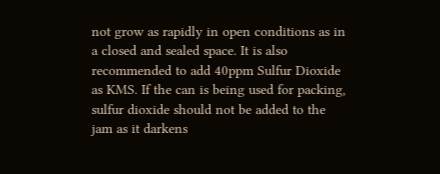not grow as rapidly in open conditions as in a closed and sealed space. It is also recommended to add 40ppm Sulfur Dioxide as KMS. If the can is being used for packing, sulfur dioxide should not be added to the jam as it darkens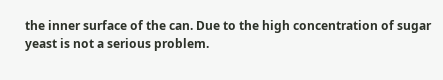the inner surface of the can. Due to the high concentration of sugar yeast is not a serious problem.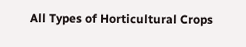All Types of Horticultural Crops